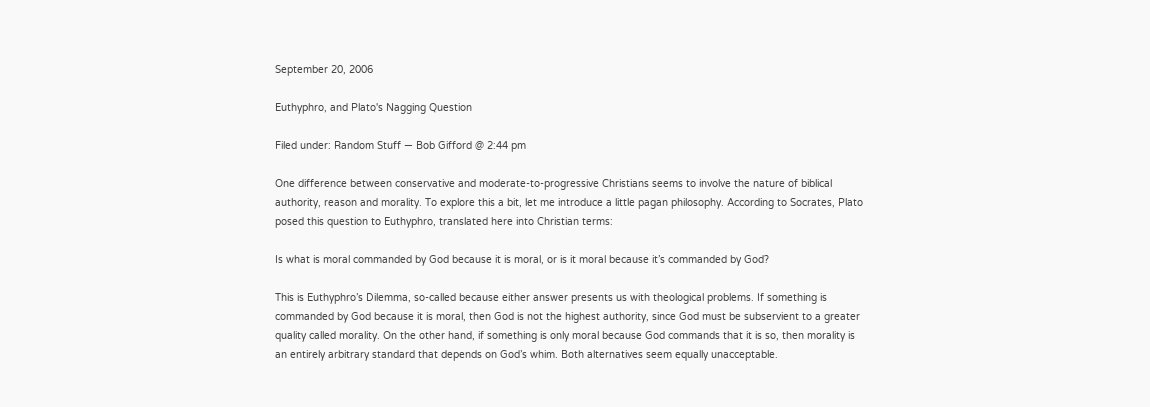September 20, 2006

Euthyphro, and Plato's Nagging Question

Filed under: Random Stuff — Bob Gifford @ 2:44 pm

One difference between conservative and moderate-to-progressive Christians seems to involve the nature of biblical authority, reason and morality. To explore this a bit, let me introduce a little pagan philosophy. According to Socrates, Plato posed this question to Euthyphro, translated here into Christian terms:

Is what is moral commanded by God because it is moral, or is it moral because it’s commanded by God?

This is Euthyphro’s Dilemma, so-called because either answer presents us with theological problems. If something is commanded by God because it is moral, then God is not the highest authority, since God must be subservient to a greater quality called morality. On the other hand, if something is only moral because God commands that it is so, then morality is an entirely arbitrary standard that depends on God’s whim. Both alternatives seem equally unacceptable.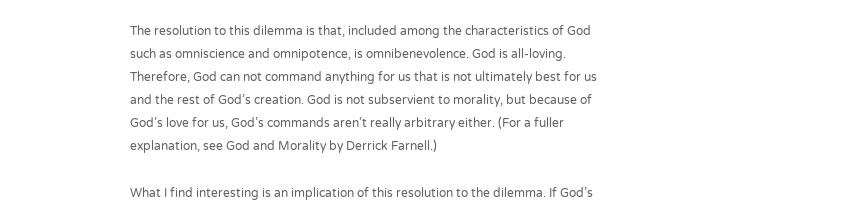The resolution to this dilemma is that, included among the characteristics of God such as omniscience and omnipotence, is omnibenevolence. God is all-loving. Therefore, God can not command anything for us that is not ultimately best for us and the rest of God’s creation. God is not subservient to morality, but because of God’s love for us, God’s commands aren’t really arbitrary either. (For a fuller explanation, see God and Morality by Derrick Farnell.)

What I find interesting is an implication of this resolution to the dilemma. If God’s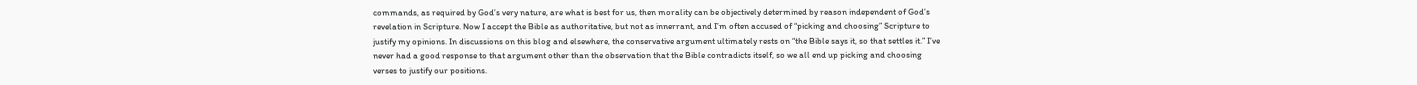commands, as required by God’s very nature, are what is best for us, then morality can be objectively determined by reason independent of God’s revelation in Scripture. Now I accept the Bible as authoritative, but not as innerrant, and I’m often accused of “picking and choosing” Scripture to justify my opinions. In discussions on this blog and elsewhere, the conservative argument ultimately rests on “the Bible says it, so that settles it.” I’ve never had a good response to that argument other than the observation that the Bible contradicts itself, so we all end up picking and choosing verses to justify our positions.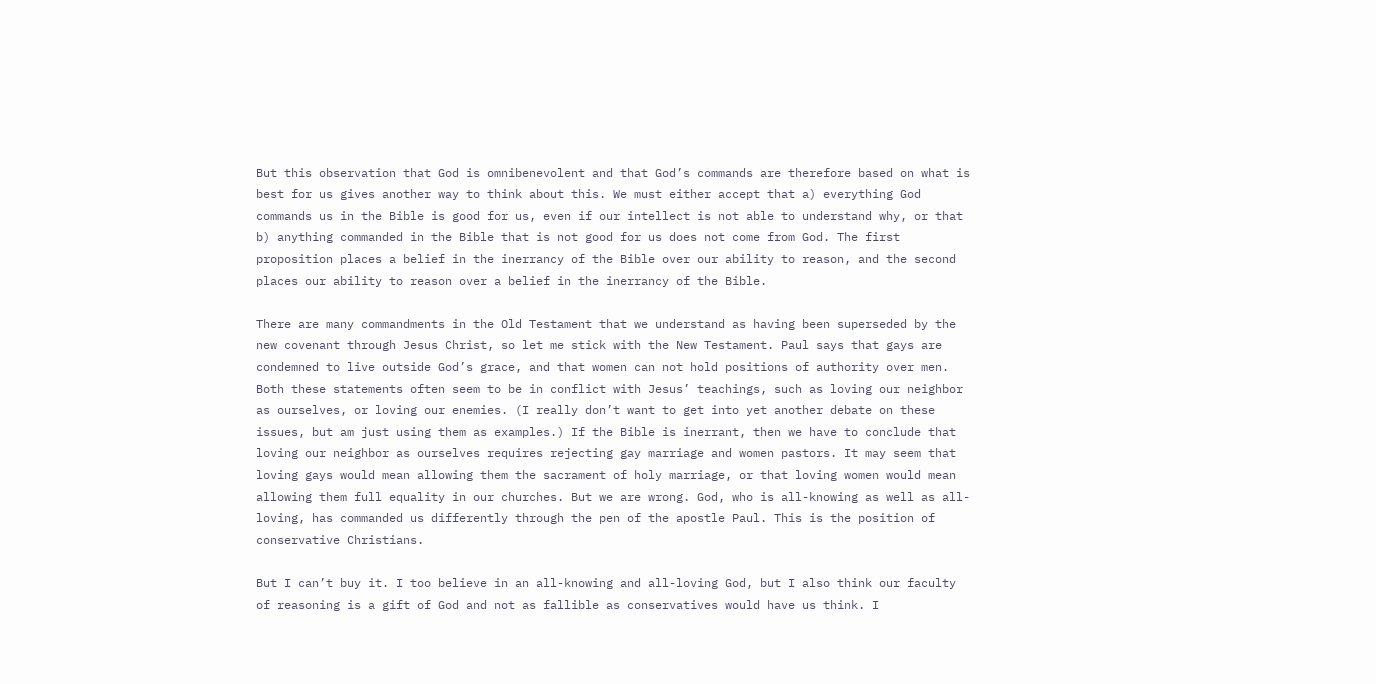But this observation that God is omnibenevolent and that God’s commands are therefore based on what is best for us gives another way to think about this. We must either accept that a) everything God commands us in the Bible is good for us, even if our intellect is not able to understand why, or that b) anything commanded in the Bible that is not good for us does not come from God. The first proposition places a belief in the inerrancy of the Bible over our ability to reason, and the second places our ability to reason over a belief in the inerrancy of the Bible.

There are many commandments in the Old Testament that we understand as having been superseded by the new covenant through Jesus Christ, so let me stick with the New Testament. Paul says that gays are condemned to live outside God’s grace, and that women can not hold positions of authority over men. Both these statements often seem to be in conflict with Jesus’ teachings, such as loving our neighbor as ourselves, or loving our enemies. (I really don’t want to get into yet another debate on these issues, but am just using them as examples.) If the Bible is inerrant, then we have to conclude that loving our neighbor as ourselves requires rejecting gay marriage and women pastors. It may seem that loving gays would mean allowing them the sacrament of holy marriage, or that loving women would mean allowing them full equality in our churches. But we are wrong. God, who is all-knowing as well as all-loving, has commanded us differently through the pen of the apostle Paul. This is the position of conservative Christians.

But I can’t buy it. I too believe in an all-knowing and all-loving God, but I also think our faculty of reasoning is a gift of God and not as fallible as conservatives would have us think. I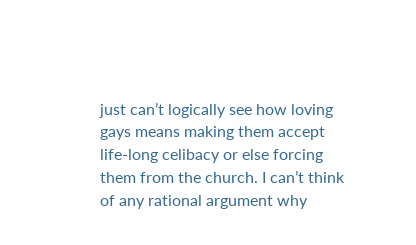just can’t logically see how loving gays means making them accept life-long celibacy or else forcing them from the church. I can’t think of any rational argument why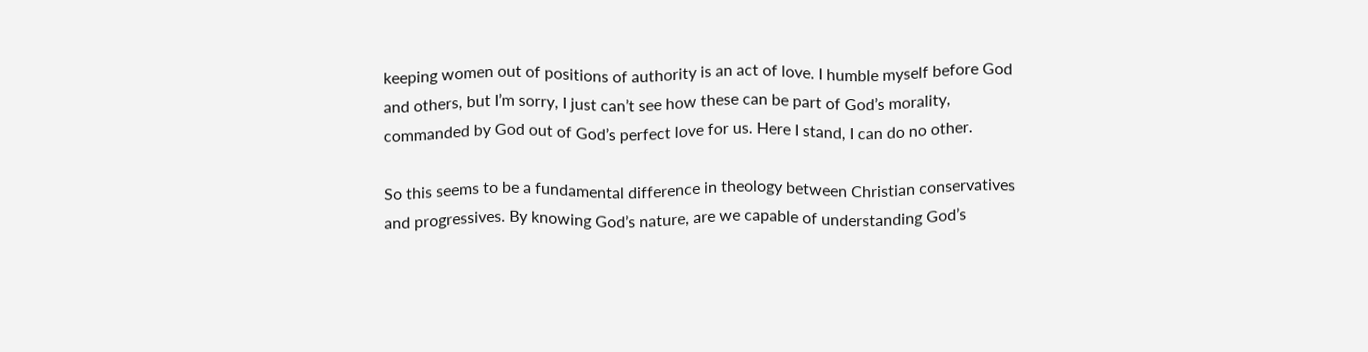keeping women out of positions of authority is an act of love. I humble myself before God and others, but I’m sorry, I just can’t see how these can be part of God’s morality, commanded by God out of God’s perfect love for us. Here I stand, I can do no other.

So this seems to be a fundamental difference in theology between Christian conservatives and progressives. By knowing God’s nature, are we capable of understanding God’s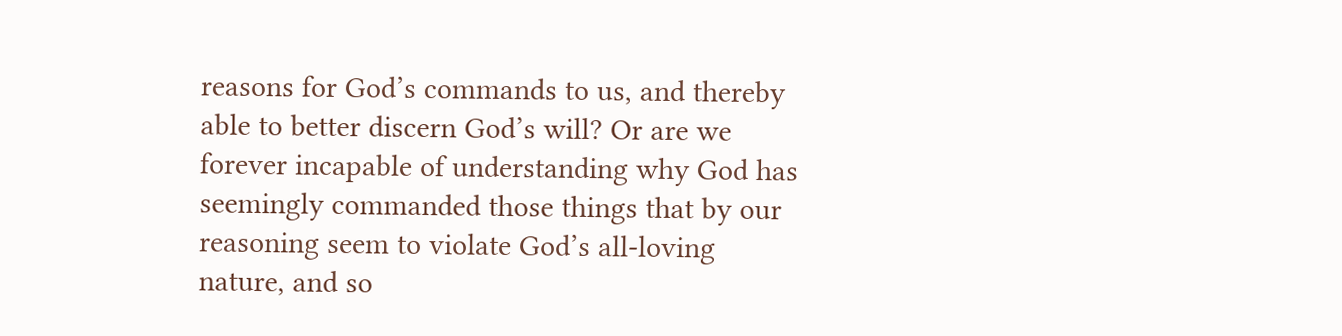reasons for God’s commands to us, and thereby able to better discern God’s will? Or are we forever incapable of understanding why God has seemingly commanded those things that by our reasoning seem to violate God’s all-loving nature, and so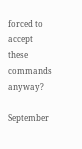forced to accept these commands anyway?

September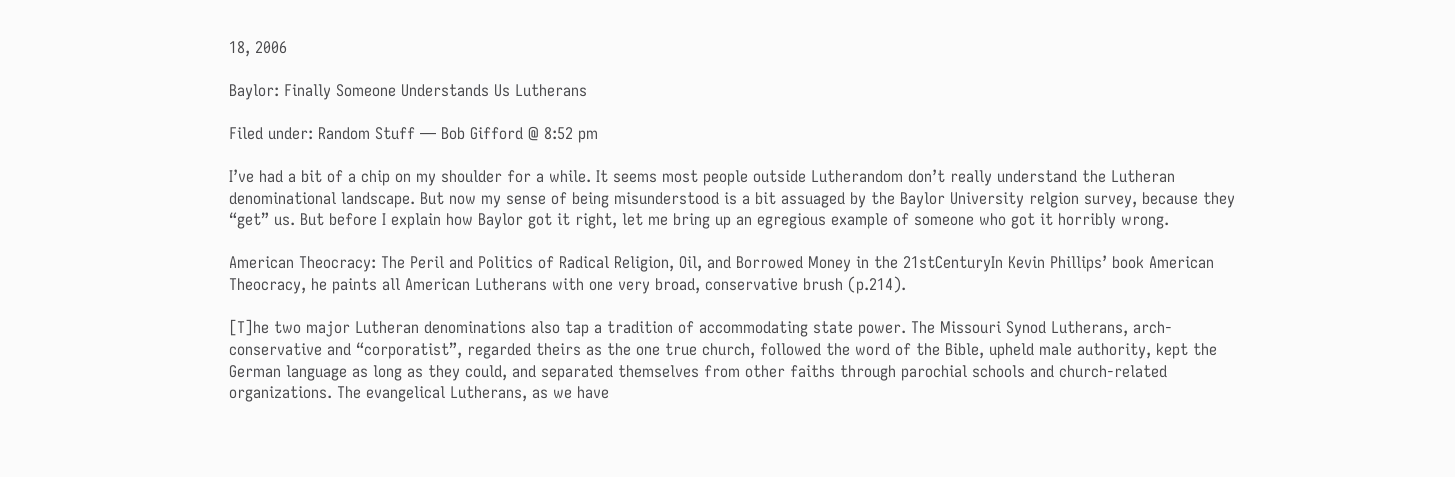18, 2006

Baylor: Finally Someone Understands Us Lutherans

Filed under: Random Stuff — Bob Gifford @ 8:52 pm

I’ve had a bit of a chip on my shoulder for a while. It seems most people outside Lutherandom don’t really understand the Lutheran denominational landscape. But now my sense of being misunderstood is a bit assuaged by the Baylor University relgion survey, because they “get” us. But before I explain how Baylor got it right, let me bring up an egregious example of someone who got it horribly wrong.

American Theocracy: The Peril and Politics of Radical Religion, Oil, and Borrowed Money in the 21stCenturyIn Kevin Phillips’ book American Theocracy, he paints all American Lutherans with one very broad, conservative brush (p.214).

[T]he two major Lutheran denominations also tap a tradition of accommodating state power. The Missouri Synod Lutherans, arch-conservative and “corporatist”, regarded theirs as the one true church, followed the word of the Bible, upheld male authority, kept the German language as long as they could, and separated themselves from other faiths through parochial schools and church-related organizations. The evangelical Lutherans, as we have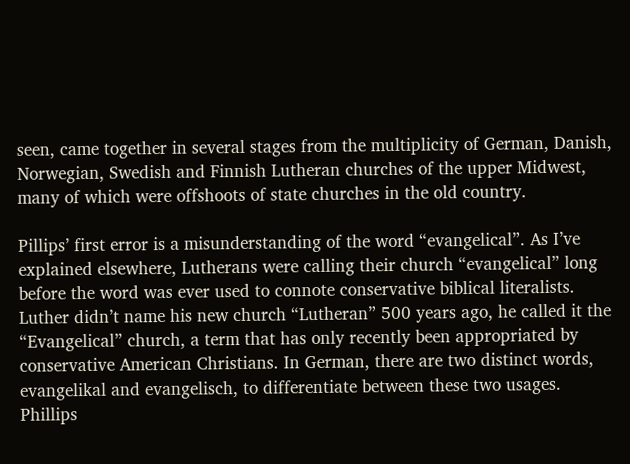seen, came together in several stages from the multiplicity of German, Danish, Norwegian, Swedish and Finnish Lutheran churches of the upper Midwest, many of which were offshoots of state churches in the old country.

Pillips’ first error is a misunderstanding of the word “evangelical”. As I’ve explained elsewhere, Lutherans were calling their church “evangelical” long before the word was ever used to connote conservative biblical literalists. Luther didn’t name his new church “Lutheran” 500 years ago, he called it the “Evangelical” church, a term that has only recently been appropriated by conservative American Christians. In German, there are two distinct words, evangelikal and evangelisch, to differentiate between these two usages. Phillips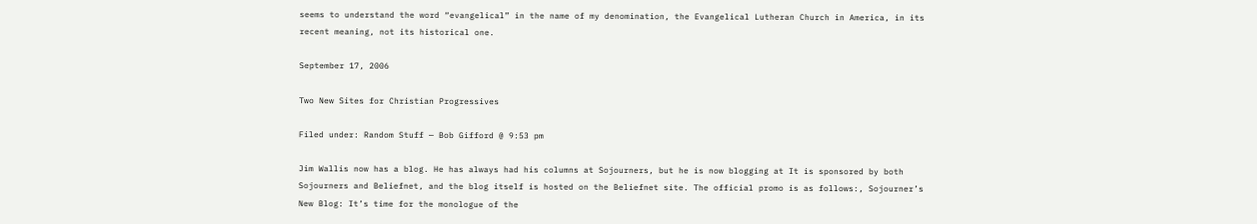seems to understand the word “evangelical” in the name of my denomination, the Evangelical Lutheran Church in America, in its recent meaning, not its historical one.

September 17, 2006

Two New Sites for Christian Progressives

Filed under: Random Stuff — Bob Gifford @ 9:53 pm

Jim Wallis now has a blog. He has always had his columns at Sojourners, but he is now blogging at It is sponsored by both Sojourners and Beliefnet, and the blog itself is hosted on the Beliefnet site. The official promo is as follows:, Sojourner’s New Blog: It’s time for the monologue of the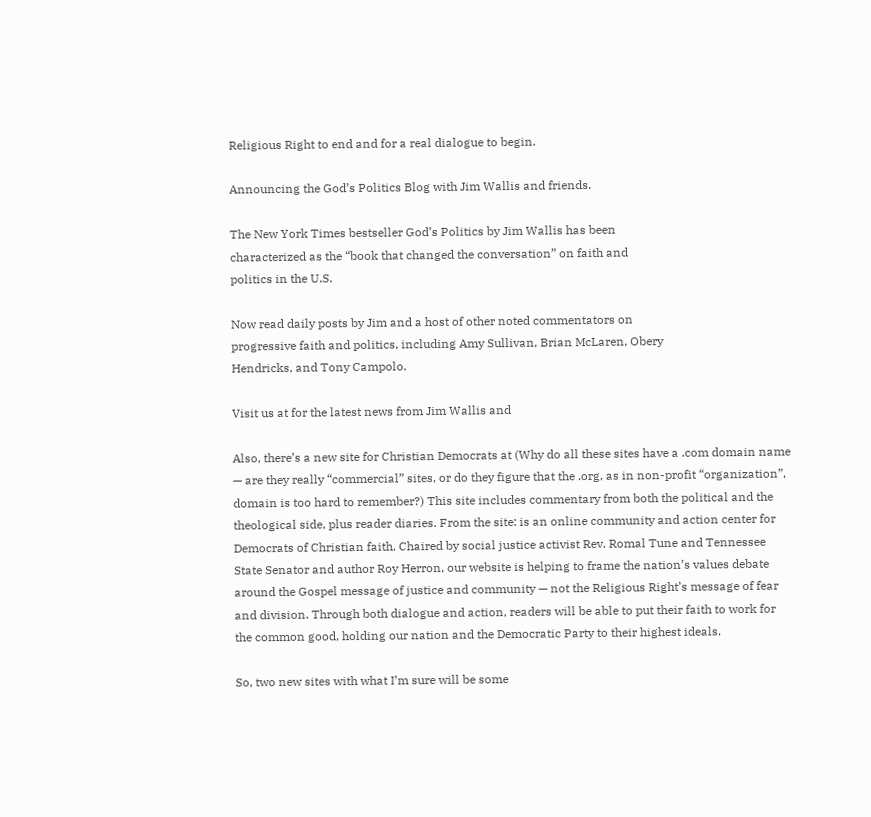Religious Right to end and for a real dialogue to begin.

Announcing the God’s Politics Blog with Jim Wallis and friends.

The New York Times bestseller God’s Politics by Jim Wallis has been
characterized as the “book that changed the conversation” on faith and
politics in the U.S.

Now read daily posts by Jim and a host of other noted commentators on
progressive faith and politics, including Amy Sullivan, Brian McLaren, Obery
Hendricks, and Tony Campolo.

Visit us at for the latest news from Jim Wallis and

Also, there’s a new site for Christian Democrats at (Why do all these sites have a .com domain name — are they really “commercial” sites, or do they figure that the .org, as in non-profit “organization”, domain is too hard to remember?) This site includes commentary from both the political and the theological side, plus reader diaries. From the site: is an online community and action center for Democrats of Christian faith. Chaired by social justice activist Rev. Romal Tune and Tennessee State Senator and author Roy Herron, our website is helping to frame the nation’s values debate around the Gospel message of justice and community — not the Religious Right’s message of fear and division. Through both dialogue and action, readers will be able to put their faith to work for the common good, holding our nation and the Democratic Party to their highest ideals.

So, two new sites with what I’m sure will be some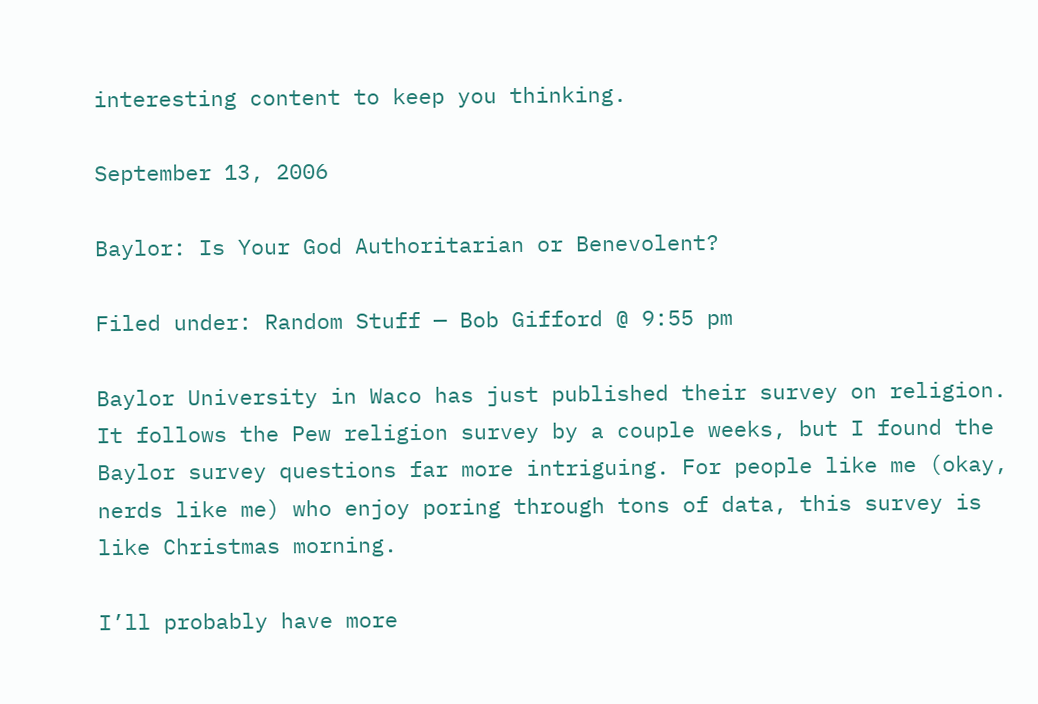interesting content to keep you thinking.

September 13, 2006

Baylor: Is Your God Authoritarian or Benevolent?

Filed under: Random Stuff — Bob Gifford @ 9:55 pm

Baylor University in Waco has just published their survey on religion. It follows the Pew religion survey by a couple weeks, but I found the Baylor survey questions far more intriguing. For people like me (okay, nerds like me) who enjoy poring through tons of data, this survey is like Christmas morning.

I’ll probably have more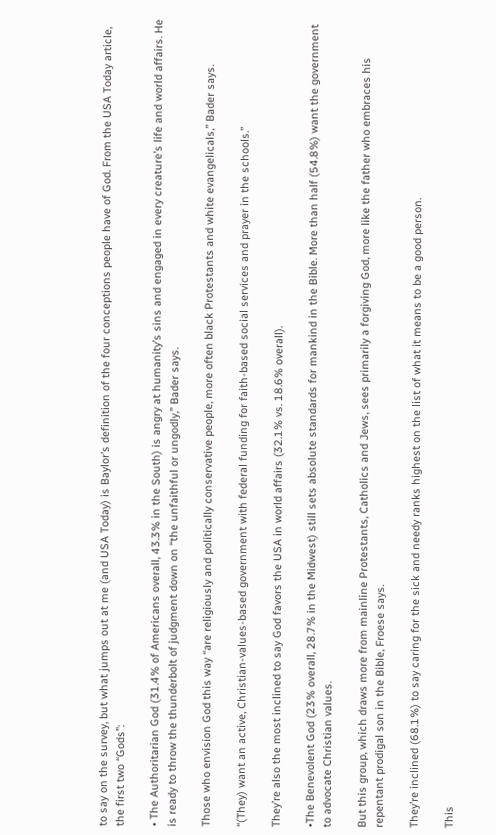to say on the survey, but what jumps out at me (and USA Today) is Baylor’s definition of the four conceptions people have of God. From the USA Today article, the first two “Gods”:

• The Authoritarian God (31.4% of Americans overall, 43.3% in the South) is angry at humanity’s sins and engaged in every creature’s life and world affairs. He is ready to throw the thunderbolt of judgment down on “the unfaithful or ungodly,” Bader says.

Those who envision God this way “are religiously and politically conservative people, more often black Protestants and white evangelicals,” Bader says.

“(They) want an active, Christian-values-based government with federal funding for faith-based social services and prayer in the schools.”

They’re also the most inclined to say God favors the USA in world affairs (32.1% vs. 18.6% overall).

•The Benevolent God (23% overall, 28.7% in the Midwest) still sets absolute standards for mankind in the Bible. More than half (54.8%) want the government to advocate Christian values.

But this group, which draws more from mainline Protestants, Catholics and Jews, sees primarily a forgiving God, more like the father who embraces his repentant prodigal son in the Bible, Froese says.

They’re inclined (68.1%) to say caring for the sick and needy ranks highest on the list of what it means to be a good person.

This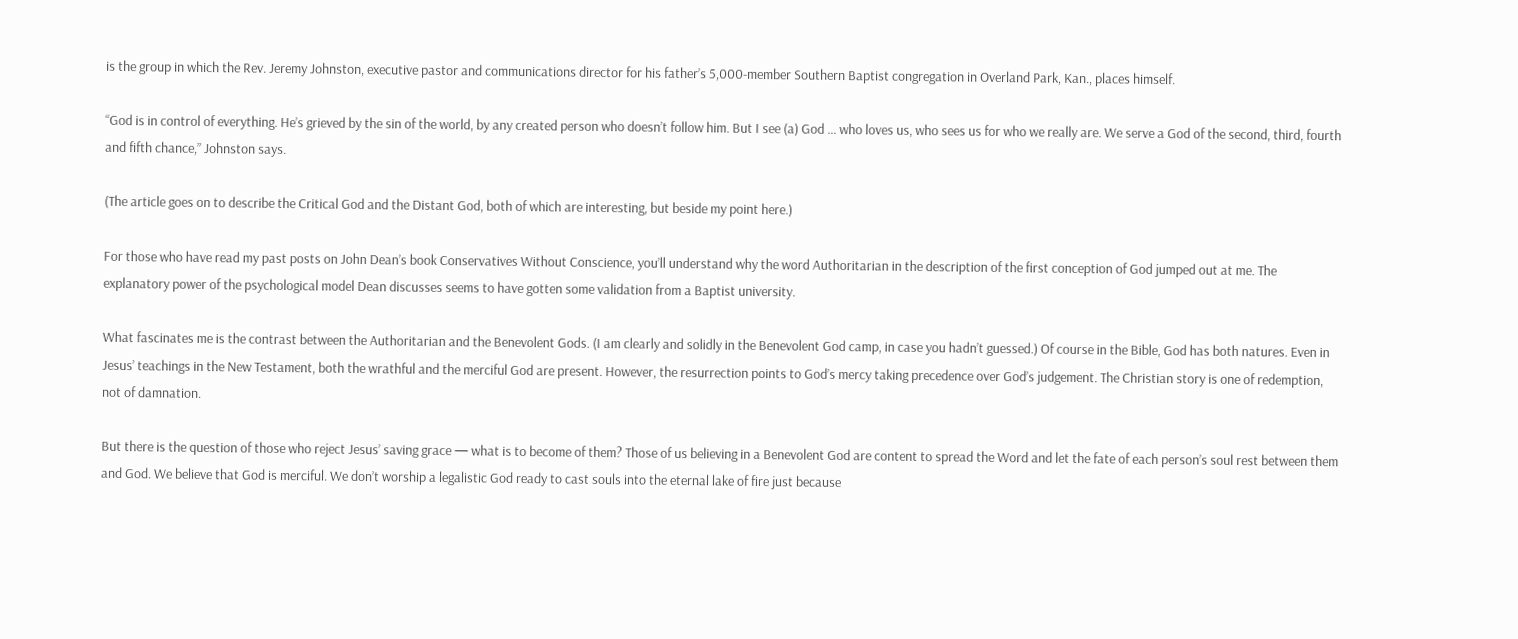is the group in which the Rev. Jeremy Johnston, executive pastor and communications director for his father’s 5,000-member Southern Baptist congregation in Overland Park, Kan., places himself.

“God is in control of everything. He’s grieved by the sin of the world, by any created person who doesn’t follow him. But I see (a) God … who loves us, who sees us for who we really are. We serve a God of the second, third, fourth and fifth chance,” Johnston says.

(The article goes on to describe the Critical God and the Distant God, both of which are interesting, but beside my point here.)

For those who have read my past posts on John Dean’s book Conservatives Without Conscience, you’ll understand why the word Authoritarian in the description of the first conception of God jumped out at me. The explanatory power of the psychological model Dean discusses seems to have gotten some validation from a Baptist university.

What fascinates me is the contrast between the Authoritarian and the Benevolent Gods. (I am clearly and solidly in the Benevolent God camp, in case you hadn’t guessed.) Of course in the Bible, God has both natures. Even in Jesus’ teachings in the New Testament, both the wrathful and the merciful God are present. However, the resurrection points to God’s mercy taking precedence over God’s judgement. The Christian story is one of redemption, not of damnation.

But there is the question of those who reject Jesus’ saving grace — what is to become of them? Those of us believing in a Benevolent God are content to spread the Word and let the fate of each person’s soul rest between them and God. We believe that God is merciful. We don’t worship a legalistic God ready to cast souls into the eternal lake of fire just because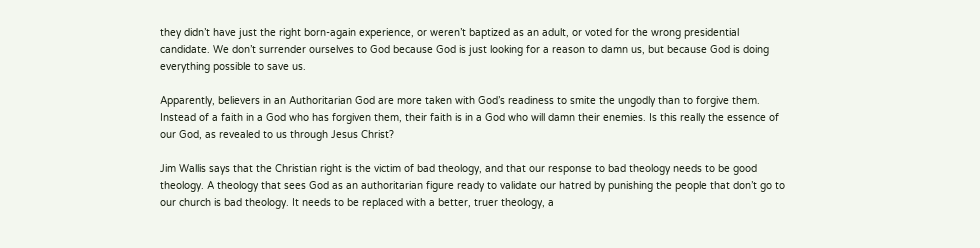they didn’t have just the right born-again experience, or weren’t baptized as an adult, or voted for the wrong presidential candidate. We don’t surrender ourselves to God because God is just looking for a reason to damn us, but because God is doing everything possible to save us.

Apparently, believers in an Authoritarian God are more taken with God’s readiness to smite the ungodly than to forgive them. Instead of a faith in a God who has forgiven them, their faith is in a God who will damn their enemies. Is this really the essence of our God, as revealed to us through Jesus Christ?

Jim Wallis says that the Christian right is the victim of bad theology, and that our response to bad theology needs to be good theology. A theology that sees God as an authoritarian figure ready to validate our hatred by punishing the people that don’t go to our church is bad theology. It needs to be replaced with a better, truer theology, a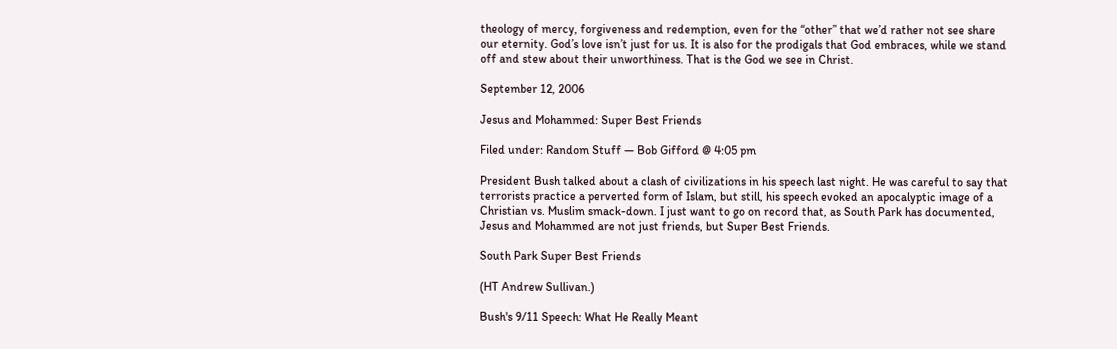theology of mercy, forgiveness and redemption, even for the “other” that we’d rather not see share our eternity. God’s love isn’t just for us. It is also for the prodigals that God embraces, while we stand off and stew about their unworthiness. That is the God we see in Christ.

September 12, 2006

Jesus and Mohammed: Super Best Friends

Filed under: Random Stuff — Bob Gifford @ 4:05 pm

President Bush talked about a clash of civilizations in his speech last night. He was careful to say that terrorists practice a perverted form of Islam, but still, his speech evoked an apocalyptic image of a Christian vs. Muslim smack-down. I just want to go on record that, as South Park has documented, Jesus and Mohammed are not just friends, but Super Best Friends.

South Park Super Best Friends

(HT Andrew Sullivan.)

Bush's 9/11 Speech: What He Really Meant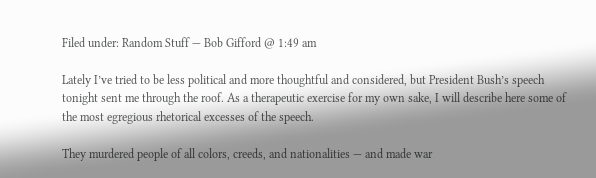Filed under: Random Stuff — Bob Gifford @ 1:49 am

Lately I’ve tried to be less political and more thoughtful and considered, but President Bush’s speech tonight sent me through the roof. As a therapeutic exercise for my own sake, I will describe here some of the most egregious rhetorical excesses of the speech.

They murdered people of all colors, creeds, and nationalities — and made war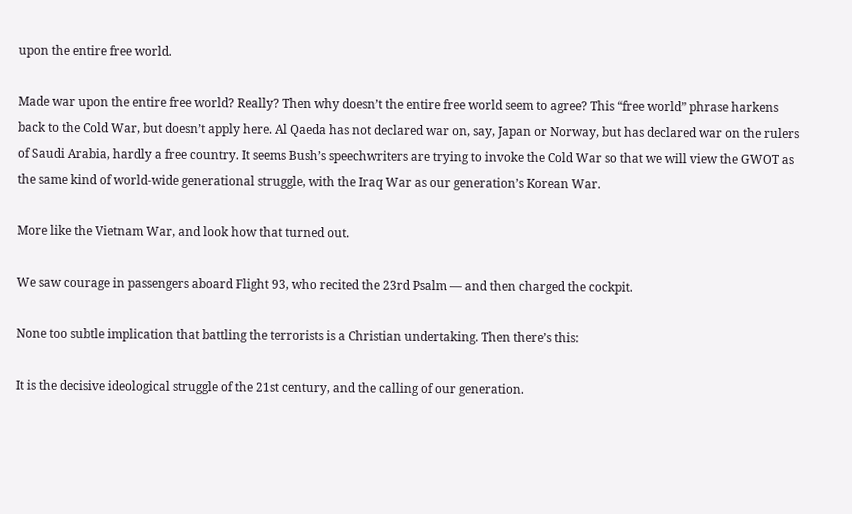upon the entire free world.

Made war upon the entire free world? Really? Then why doesn’t the entire free world seem to agree? This “free world” phrase harkens back to the Cold War, but doesn’t apply here. Al Qaeda has not declared war on, say, Japan or Norway, but has declared war on the rulers of Saudi Arabia, hardly a free country. It seems Bush’s speechwriters are trying to invoke the Cold War so that we will view the GWOT as the same kind of world-wide generational struggle, with the Iraq War as our generation’s Korean War.

More like the Vietnam War, and look how that turned out.

We saw courage in passengers aboard Flight 93, who recited the 23rd Psalm — and then charged the cockpit.

None too subtle implication that battling the terrorists is a Christian undertaking. Then there’s this:

It is the decisive ideological struggle of the 21st century, and the calling of our generation.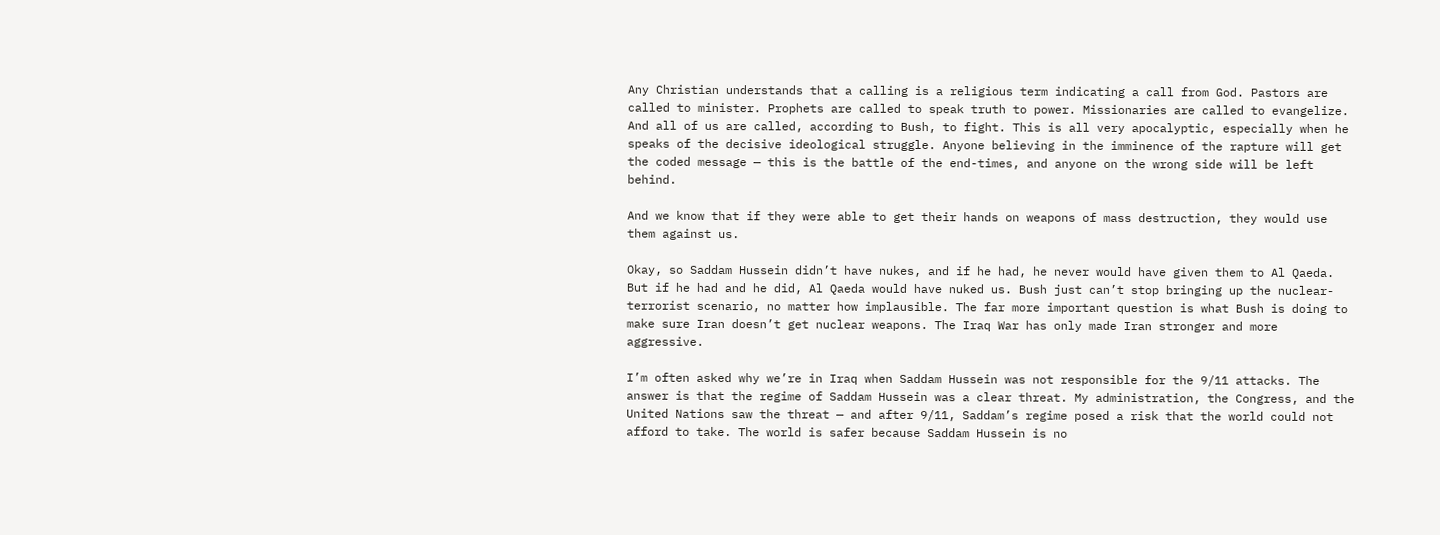Any Christian understands that a calling is a religious term indicating a call from God. Pastors are called to minister. Prophets are called to speak truth to power. Missionaries are called to evangelize. And all of us are called, according to Bush, to fight. This is all very apocalyptic, especially when he speaks of the decisive ideological struggle. Anyone believing in the imminence of the rapture will get the coded message — this is the battle of the end-times, and anyone on the wrong side will be left behind.

And we know that if they were able to get their hands on weapons of mass destruction, they would use them against us.

Okay, so Saddam Hussein didn’t have nukes, and if he had, he never would have given them to Al Qaeda. But if he had and he did, Al Qaeda would have nuked us. Bush just can’t stop bringing up the nuclear-terrorist scenario, no matter how implausible. The far more important question is what Bush is doing to make sure Iran doesn’t get nuclear weapons. The Iraq War has only made Iran stronger and more aggressive.

I’m often asked why we’re in Iraq when Saddam Hussein was not responsible for the 9/11 attacks. The answer is that the regime of Saddam Hussein was a clear threat. My administration, the Congress, and the United Nations saw the threat — and after 9/11, Saddam’s regime posed a risk that the world could not afford to take. The world is safer because Saddam Hussein is no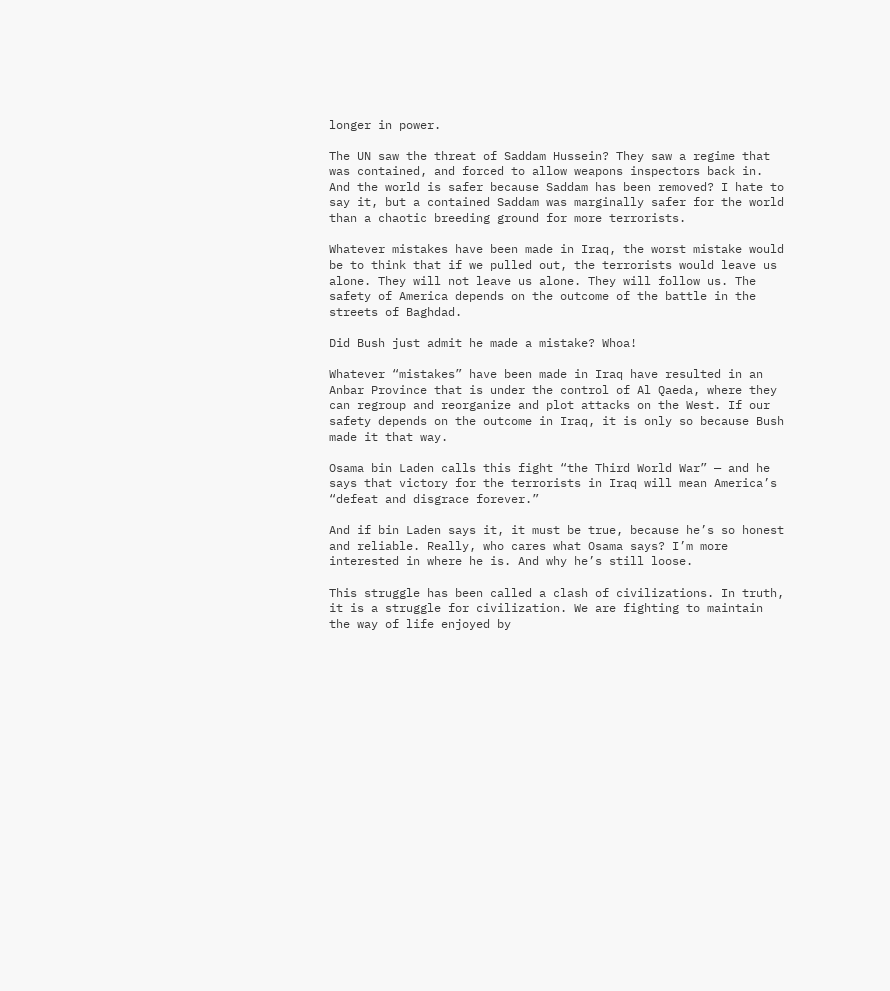longer in power.

The UN saw the threat of Saddam Hussein? They saw a regime that was contained, and forced to allow weapons inspectors back in. And the world is safer because Saddam has been removed? I hate to say it, but a contained Saddam was marginally safer for the world than a chaotic breeding ground for more terrorists.

Whatever mistakes have been made in Iraq, the worst mistake would be to think that if we pulled out, the terrorists would leave us alone. They will not leave us alone. They will follow us. The safety of America depends on the outcome of the battle in the streets of Baghdad.

Did Bush just admit he made a mistake? Whoa!

Whatever “mistakes” have been made in Iraq have resulted in an Anbar Province that is under the control of Al Qaeda, where they can regroup and reorganize and plot attacks on the West. If our safety depends on the outcome in Iraq, it is only so because Bush made it that way.

Osama bin Laden calls this fight “the Third World War” — and he says that victory for the terrorists in Iraq will mean America’s “defeat and disgrace forever.”

And if bin Laden says it, it must be true, because he’s so honest and reliable. Really, who cares what Osama says? I’m more interested in where he is. And why he’s still loose.

This struggle has been called a clash of civilizations. In truth, it is a struggle for civilization. We are fighting to maintain the way of life enjoyed by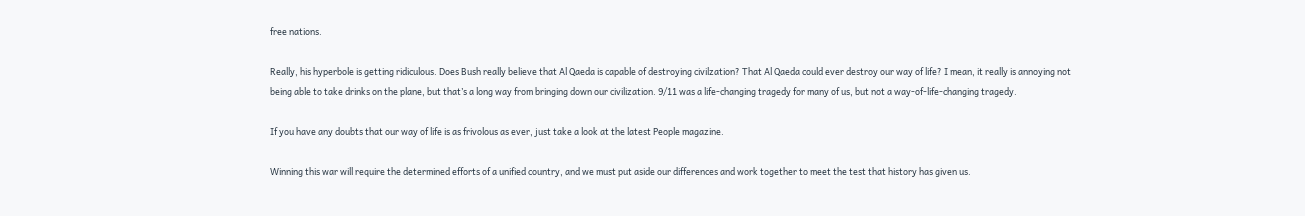free nations.

Really, his hyperbole is getting ridiculous. Does Bush really believe that Al Qaeda is capable of destroying civilzation? That Al Qaeda could ever destroy our way of life? I mean, it really is annoying not being able to take drinks on the plane, but that’s a long way from bringing down our civilization. 9/11 was a life-changing tragedy for many of us, but not a way-of-life-changing tragedy.

If you have any doubts that our way of life is as frivolous as ever, just take a look at the latest People magazine.

Winning this war will require the determined efforts of a unified country, and we must put aside our differences and work together to meet the test that history has given us.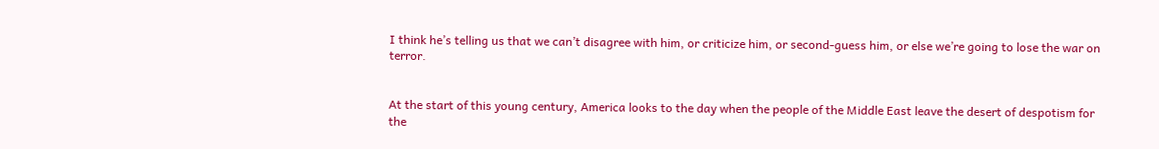I think he’s telling us that we can’t disagree with him, or criticize him, or second-guess him, or else we’re going to lose the war on terror.


At the start of this young century, America looks to the day when the people of the Middle East leave the desert of despotism for the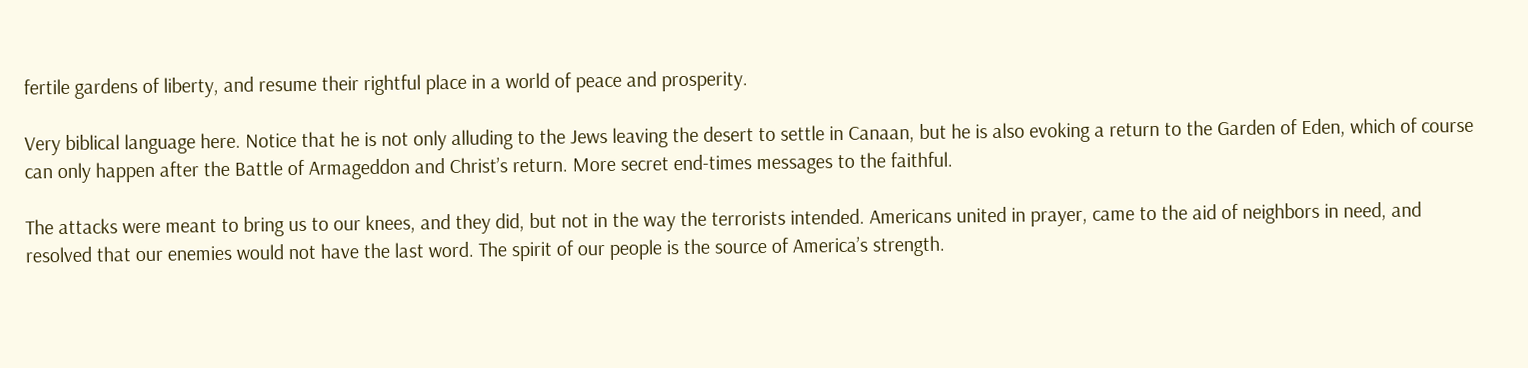fertile gardens of liberty, and resume their rightful place in a world of peace and prosperity.

Very biblical language here. Notice that he is not only alluding to the Jews leaving the desert to settle in Canaan, but he is also evoking a return to the Garden of Eden, which of course can only happen after the Battle of Armageddon and Christ’s return. More secret end-times messages to the faithful.

The attacks were meant to bring us to our knees, and they did, but not in the way the terrorists intended. Americans united in prayer, came to the aid of neighbors in need, and resolved that our enemies would not have the last word. The spirit of our people is the source of America’s strength.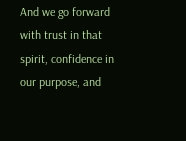And we go forward with trust in that spirit, confidence in our purpose, and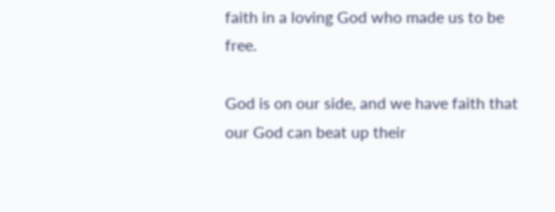faith in a loving God who made us to be free.

God is on our side, and we have faith that our God can beat up their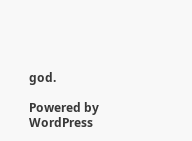god.

Powered by WordPress